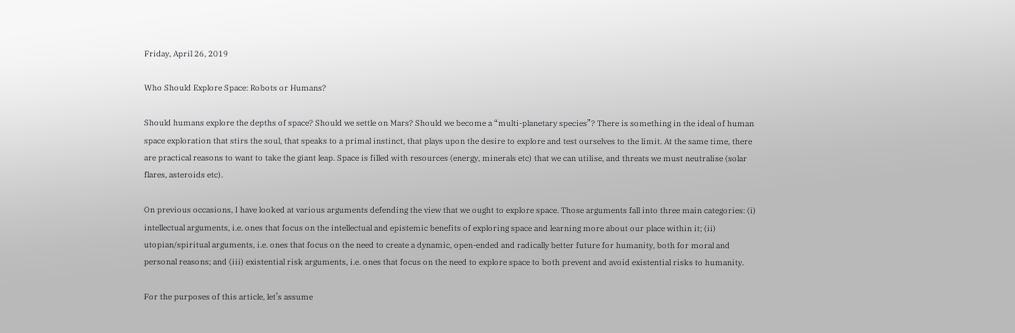Friday, April 26, 2019

Who Should Explore Space: Robots or Humans?

Should humans explore the depths of space? Should we settle on Mars? Should we become a “multi-planetary species”? There is something in the ideal of human space exploration that stirs the soul, that speaks to a primal instinct, that plays upon the desire to explore and test ourselves to the limit. At the same time, there are practical reasons to want to take the giant leap. Space is filled with resources (energy, minerals etc) that we can utilise, and threats we must neutralise (solar flares, asteroids etc).

On previous occasions, I have looked at various arguments defending the view that we ought to explore space. Those arguments fall into three main categories: (i) intellectual arguments, i.e. ones that focus on the intellectual and epistemic benefits of exploring space and learning more about our place within it; (ii) utopian/spiritual arguments, i.e. ones that focus on the need to create a dynamic, open-ended and radically better future for humanity, both for moral and personal reasons; and (iii) existential risk arguments, i.e. ones that focus on the need to explore space to both prevent and avoid existential risks to humanity.

For the purposes of this article, let’s assume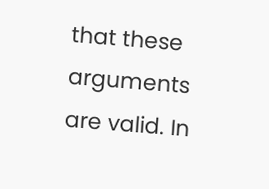that these arguments are valid. In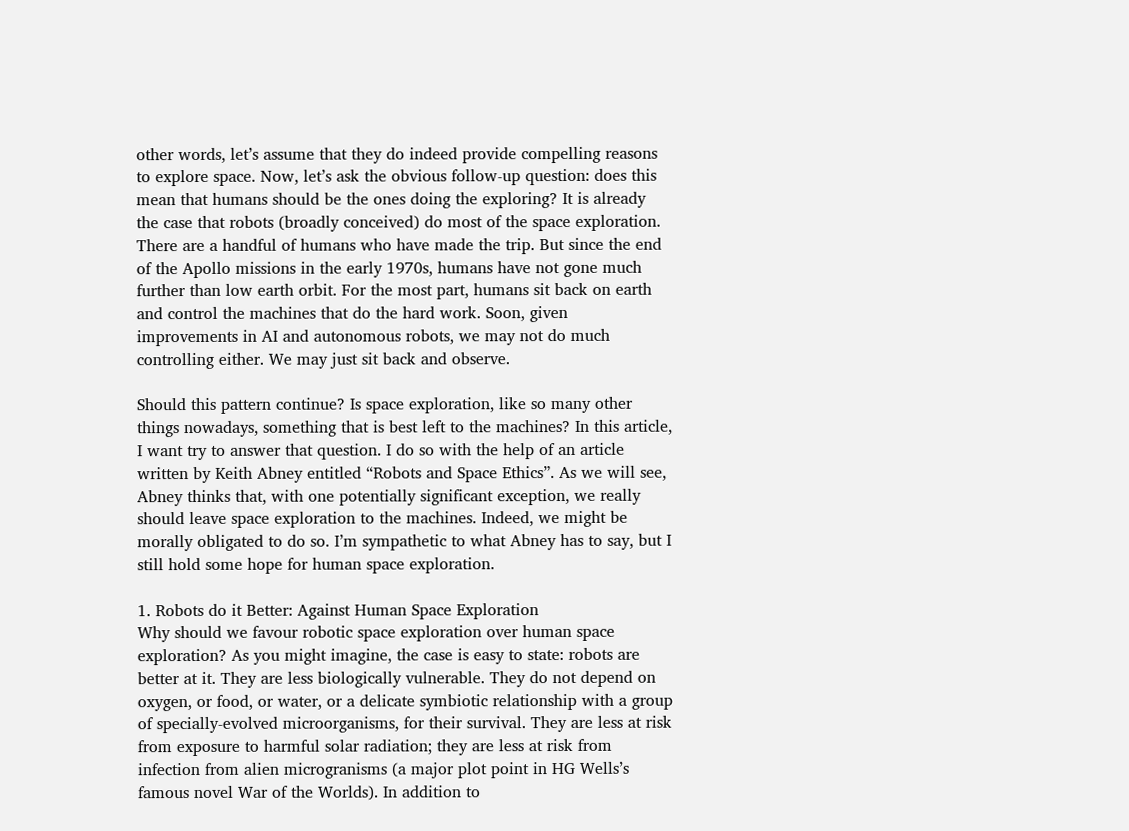other words, let’s assume that they do indeed provide compelling reasons to explore space. Now, let’s ask the obvious follow-up question: does this mean that humans should be the ones doing the exploring? It is already the case that robots (broadly conceived) do most of the space exploration. There are a handful of humans who have made the trip. But since the end of the Apollo missions in the early 1970s, humans have not gone much further than low earth orbit. For the most part, humans sit back on earth and control the machines that do the hard work. Soon, given improvements in AI and autonomous robots, we may not do much controlling either. We may just sit back and observe.

Should this pattern continue? Is space exploration, like so many other things nowadays, something that is best left to the machines? In this article, I want try to answer that question. I do so with the help of an article written by Keith Abney entitled “Robots and Space Ethics”. As we will see, Abney thinks that, with one potentially significant exception, we really should leave space exploration to the machines. Indeed, we might be morally obligated to do so. I’m sympathetic to what Abney has to say, but I still hold some hope for human space exploration.

1. Robots do it Better: Against Human Space Exploration
Why should we favour robotic space exploration over human space exploration? As you might imagine, the case is easy to state: robots are better at it. They are less biologically vulnerable. They do not depend on oxygen, or food, or water, or a delicate symbiotic relationship with a group of specially-evolved microorganisms, for their survival. They are less at risk from exposure to harmful solar radiation; they are less at risk from infection from alien microgranisms (a major plot point in HG Wells’s famous novel War of the Worlds). In addition to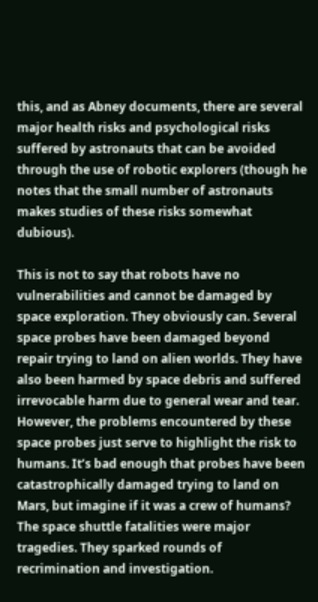this, and as Abney documents, there are several major health risks and psychological risks suffered by astronauts that can be avoided through the use of robotic explorers (though he notes that the small number of astronauts makes studies of these risks somewhat dubious).

This is not to say that robots have no vulnerabilities and cannot be damaged by space exploration. They obviously can. Several space probes have been damaged beyond repair trying to land on alien worlds. They have also been harmed by space debris and suffered irrevocable harm due to general wear and tear. However, the problems encountered by these space probes just serve to highlight the risk to humans. It’s bad enough that probes have been catastrophically damaged trying to land on Mars, but imagine if it was a crew of humans? The space shuttle fatalities were major tragedies. They sparked rounds of recrimination and investigation.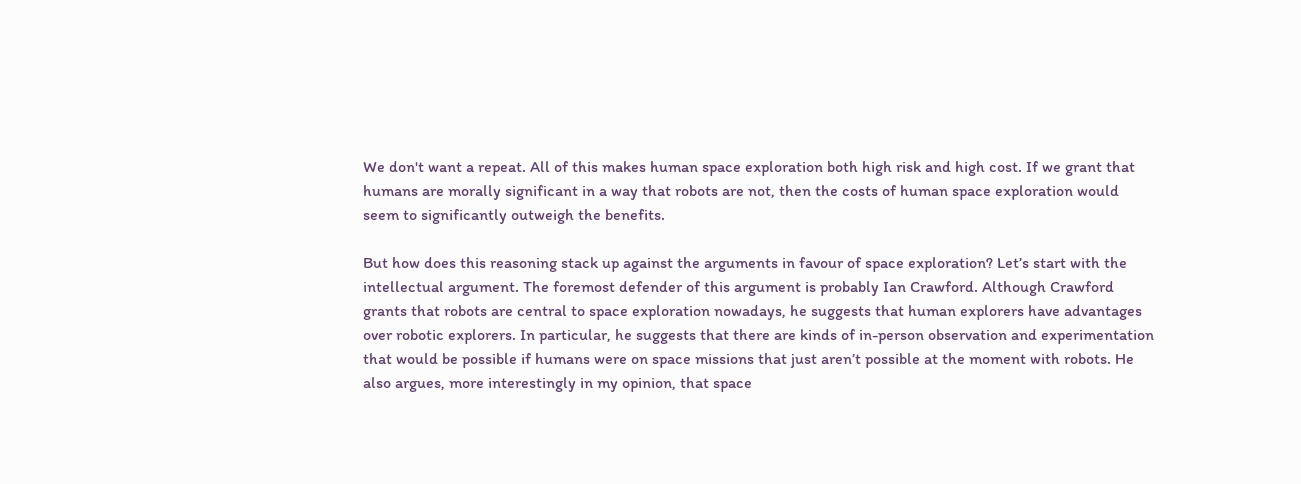We don't want a repeat. All of this makes human space exploration both high risk and high cost. If we grant that humans are morally significant in a way that robots are not, then the costs of human space exploration would seem to significantly outweigh the benefits.

But how does this reasoning stack up against the arguments in favour of space exploration? Let’s start with the intellectual argument. The foremost defender of this argument is probably Ian Crawford. Although Crawford grants that robots are central to space exploration nowadays, he suggests that human explorers have advantages over robotic explorers. In particular, he suggests that there are kinds of in-person observation and experimentation that would be possible if humans were on space missions that just aren’t possible at the moment with robots. He also argues, more interestingly in my opinion, that space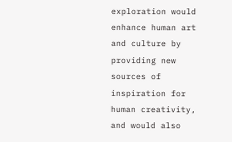exploration would enhance human art and culture by providing new sources of inspiration for human creativity, and would also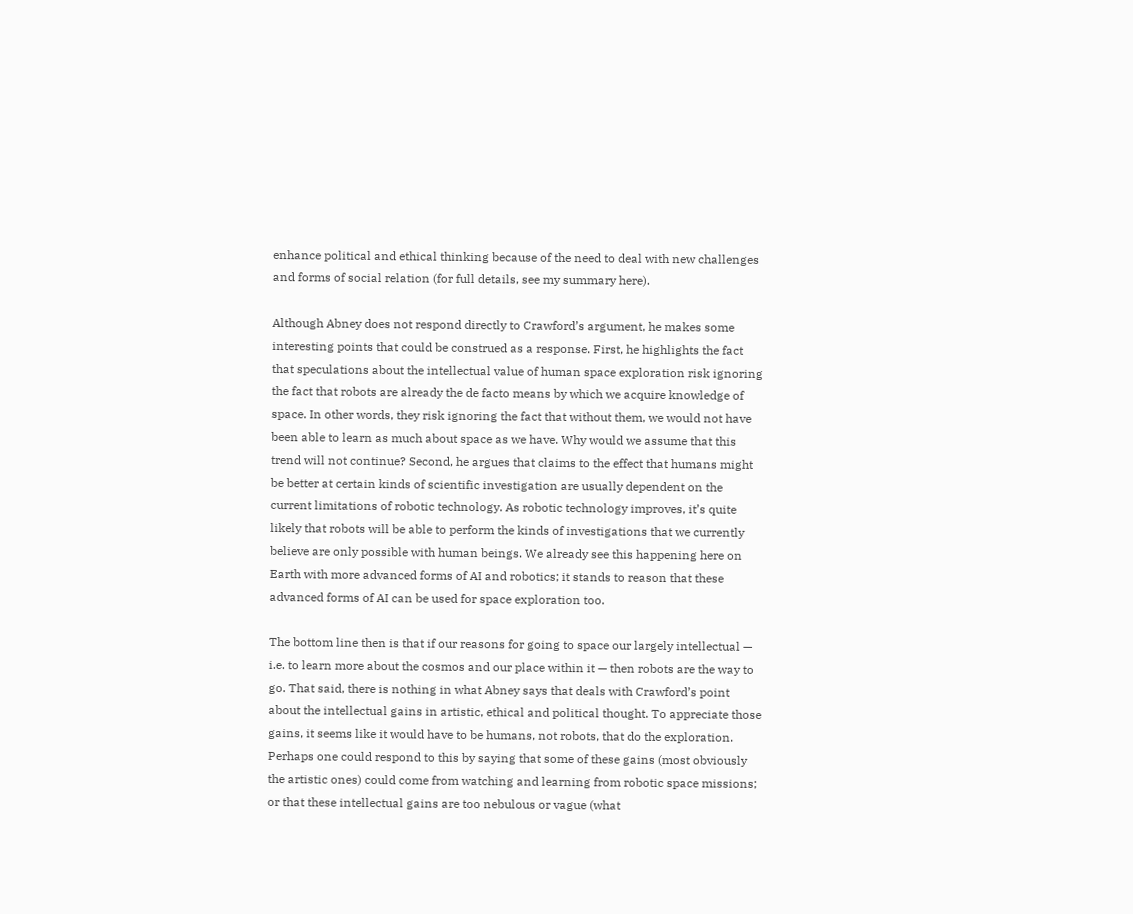enhance political and ethical thinking because of the need to deal with new challenges and forms of social relation (for full details, see my summary here).

Although Abney does not respond directly to Crawford’s argument, he makes some interesting points that could be construed as a response. First, he highlights the fact that speculations about the intellectual value of human space exploration risk ignoring the fact that robots are already the de facto means by which we acquire knowledge of space. In other words, they risk ignoring the fact that without them, we would not have been able to learn as much about space as we have. Why would we assume that this trend will not continue? Second, he argues that claims to the effect that humans might be better at certain kinds of scientific investigation are usually dependent on the current limitations of robotic technology. As robotic technology improves, it’s quite likely that robots will be able to perform the kinds of investigations that we currently believe are only possible with human beings. We already see this happening here on Earth with more advanced forms of AI and robotics; it stands to reason that these advanced forms of AI can be used for space exploration too.

The bottom line then is that if our reasons for going to space our largely intellectual — i.e. to learn more about the cosmos and our place within it — then robots are the way to go. That said, there is nothing in what Abney says that deals with Crawford’s point about the intellectual gains in artistic, ethical and political thought. To appreciate those gains, it seems like it would have to be humans, not robots, that do the exploration. Perhaps one could respond to this by saying that some of these gains (most obviously the artistic ones) could come from watching and learning from robotic space missions; or that these intellectual gains are too nebulous or vague (what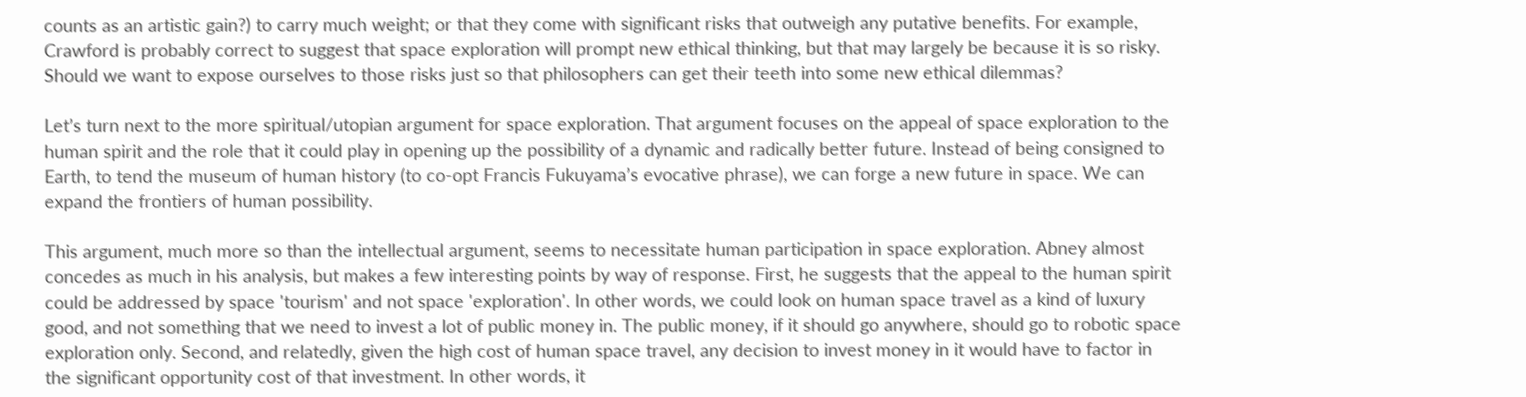counts as an artistic gain?) to carry much weight; or that they come with significant risks that outweigh any putative benefits. For example, Crawford is probably correct to suggest that space exploration will prompt new ethical thinking, but that may largely be because it is so risky. Should we want to expose ourselves to those risks just so that philosophers can get their teeth into some new ethical dilemmas?

Let’s turn next to the more spiritual/utopian argument for space exploration. That argument focuses on the appeal of space exploration to the human spirit and the role that it could play in opening up the possibility of a dynamic and radically better future. Instead of being consigned to Earth, to tend the museum of human history (to co-opt Francis Fukuyama’s evocative phrase), we can forge a new future in space. We can expand the frontiers of human possibility.

This argument, much more so than the intellectual argument, seems to necessitate human participation in space exploration. Abney almost concedes as much in his analysis, but makes a few interesting points by way of response. First, he suggests that the appeal to the human spirit could be addressed by space 'tourism' and not space 'exploration'. In other words, we could look on human space travel as a kind of luxury good, and not something that we need to invest a lot of public money in. The public money, if it should go anywhere, should go to robotic space exploration only. Second, and relatedly, given the high cost of human space travel, any decision to invest money in it would have to factor in the significant opportunity cost of that investment. In other words, it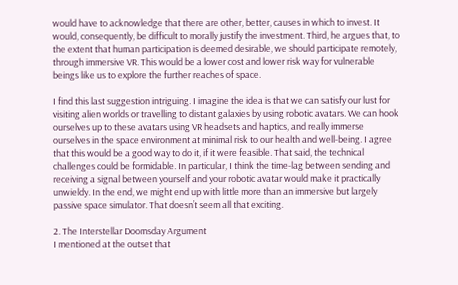would have to acknowledge that there are other, better, causes in which to invest. It would, consequently, be difficult to morally justify the investment. Third, he argues that, to the extent that human participation is deemed desirable, we should participate remotely, through immersive VR. This would be a lower cost and lower risk way for vulnerable beings like us to explore the further reaches of space.

I find this last suggestion intriguing. I imagine the idea is that we can satisfy our lust for visiting alien worlds or travelling to distant galaxies by using robotic avatars. We can hook ourselves up to these avatars using VR headsets and haptics, and really immerse ourselves in the space environment at minimal risk to our health and well-being. I agree that this would be a good way to do it, if it were feasible. That said, the technical challenges could be formidable. In particular, I think the time-lag between sending and receiving a signal between yourself and your robotic avatar would make it practically unwieldy. In the end, we might end up with little more than an immersive but largely passive space simulator. That doesn’t seem all that exciting.

2. The Interstellar Doomsday Argument
I mentioned at the outset that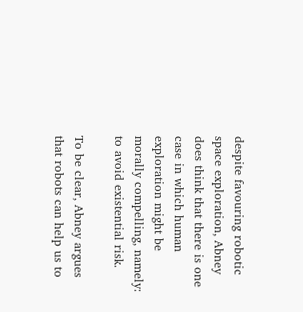despite favouring robotic space exploration, Abney does think that there is one case in which human exploration might be morally compelling, namely: to avoid existential risk.

To be clear, Abney argues that robots can help us to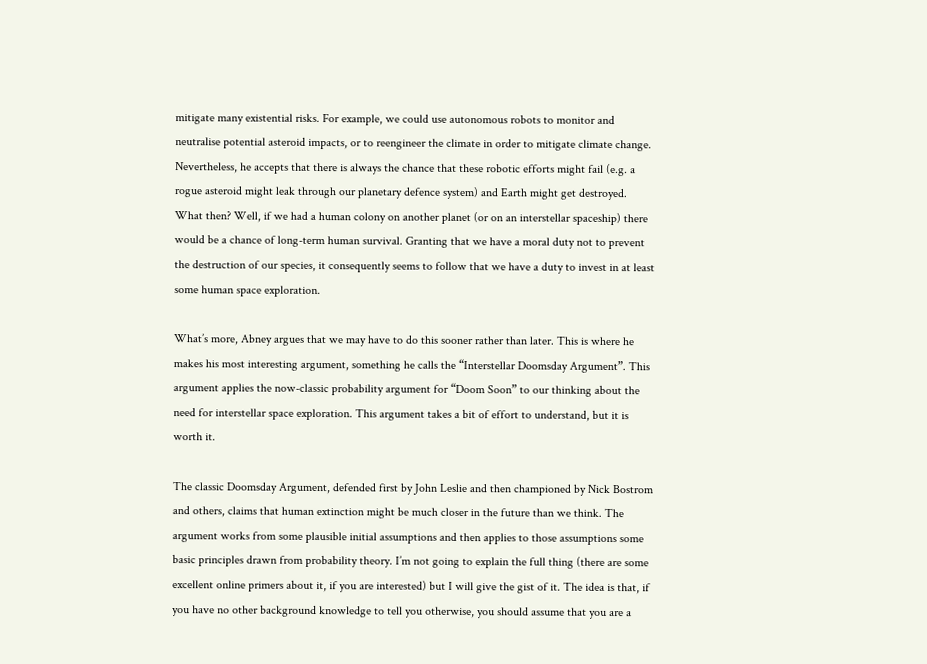mitigate many existential risks. For example, we could use autonomous robots to monitor and neutralise potential asteroid impacts, or to reengineer the climate in order to mitigate climate change. Nevertheless, he accepts that there is always the chance that these robotic efforts might fail (e.g. a rogue asteroid might leak through our planetary defence system) and Earth might get destroyed. What then? Well, if we had a human colony on another planet (or on an interstellar spaceship) there would be a chance of long-term human survival. Granting that we have a moral duty not to prevent the destruction of our species, it consequently seems to follow that we have a duty to invest in at least some human space exploration.

What’s more, Abney argues that we may have to do this sooner rather than later. This is where he makes his most interesting argument, something he calls the “Interstellar Doomsday Argument”. This argument applies the now-classic probability argument for “Doom Soon” to our thinking about the need for interstellar space exploration. This argument takes a bit of effort to understand, but it is worth it.

The classic Doomsday Argument, defended first by John Leslie and then championed by Nick Bostrom and others, claims that human extinction might be much closer in the future than we think. The argument works from some plausible initial assumptions and then applies to those assumptions some basic principles drawn from probability theory. I’m not going to explain the full thing (there are some excellent online primers about it, if you are interested) but I will give the gist of it. The idea is that, if you have no other background knowledge to tell you otherwise, you should assume that you are a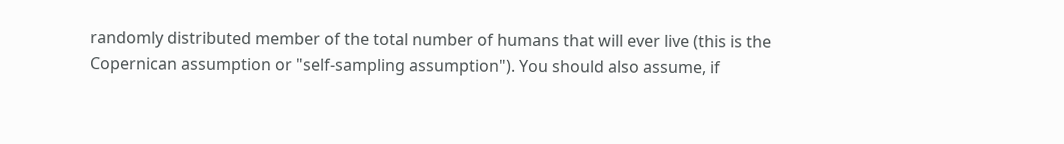randomly distributed member of the total number of humans that will ever live (this is the Copernican assumption or "self-sampling assumption"). You should also assume, if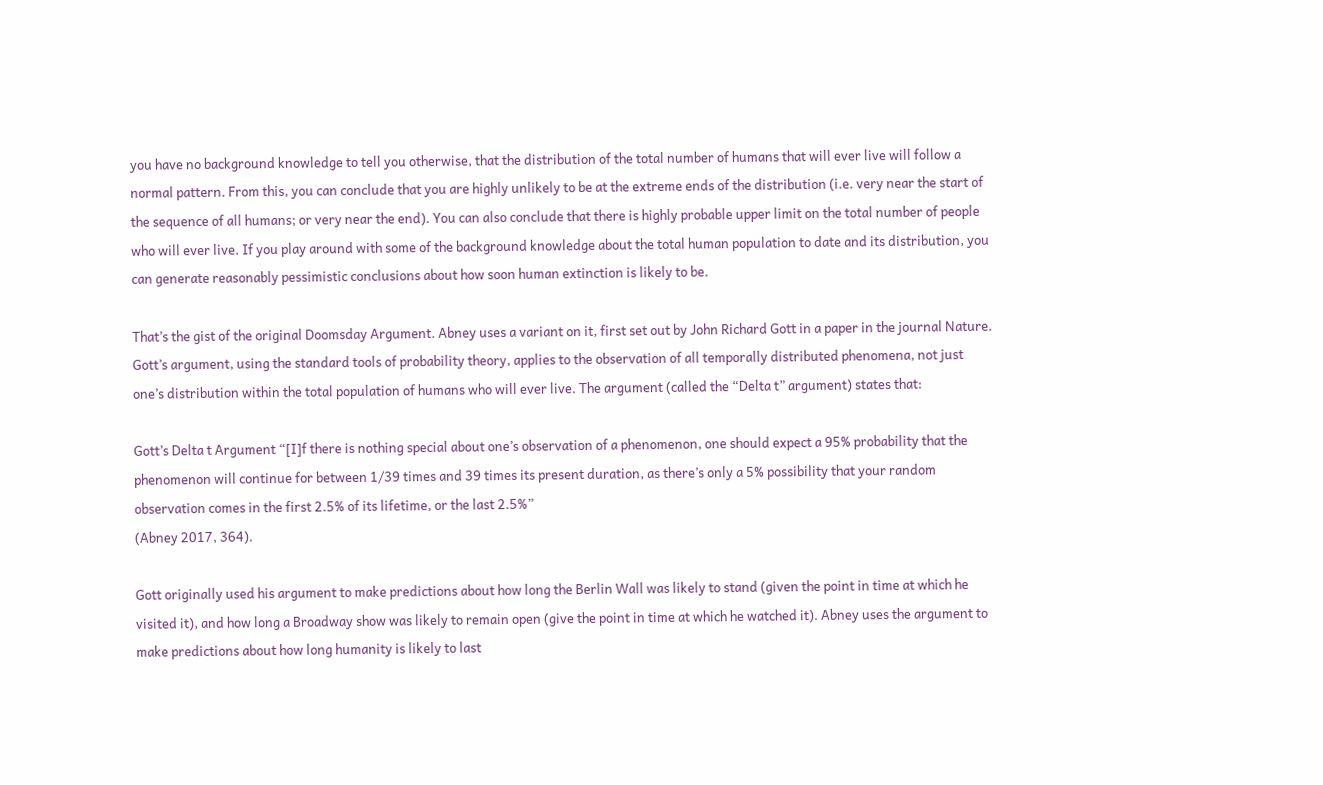you have no background knowledge to tell you otherwise, that the distribution of the total number of humans that will ever live will follow a normal pattern. From this, you can conclude that you are highly unlikely to be at the extreme ends of the distribution (i.e. very near the start of the sequence of all humans; or very near the end). You can also conclude that there is highly probable upper limit on the total number of people who will ever live. If you play around with some of the background knowledge about the total human population to date and its distribution, you can generate reasonably pessimistic conclusions about how soon human extinction is likely to be.

That’s the gist of the original Doomsday Argument. Abney uses a variant on it, first set out by John Richard Gott in a paper in the journal Nature. Gott’s argument, using the standard tools of probability theory, applies to the observation of all temporally distributed phenomena, not just one’s distribution within the total population of humans who will ever live. The argument (called the “Delta t” argument) states that:

Gott’s Delta t Argument “[I]f there is nothing special about one’s observation of a phenomenon, one should expect a 95% probability that the phenomenon will continue for between 1/39 times and 39 times its present duration, as there’s only a 5% possibility that your random observation comes in the first 2.5% of its lifetime, or the last 2.5%”
(Abney 2017, 364).

Gott originally used his argument to make predictions about how long the Berlin Wall was likely to stand (given the point in time at which he visited it), and how long a Broadway show was likely to remain open (give the point in time at which he watched it). Abney uses the argument to make predictions about how long humanity is likely to last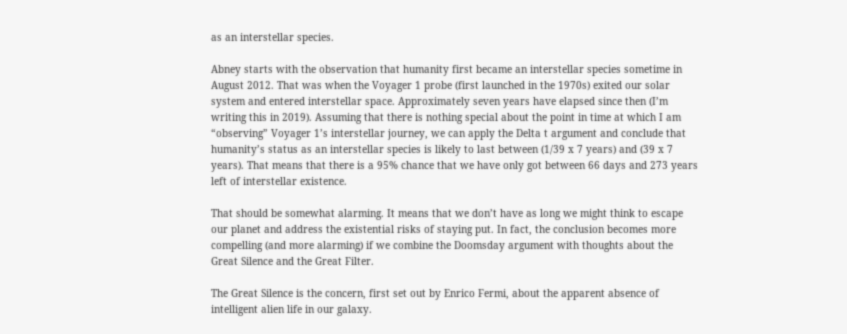as an interstellar species.

Abney starts with the observation that humanity first became an interstellar species sometime in August 2012. That was when the Voyager 1 probe (first launched in the 1970s) exited our solar system and entered interstellar space. Approximately seven years have elapsed since then (I’m writing this in 2019). Assuming that there is nothing special about the point in time at which I am “observing” Voyager 1’s interstellar journey, we can apply the Delta t argument and conclude that humanity’s status as an interstellar species is likely to last between (1/39 x 7 years) and (39 x 7 years). That means that there is a 95% chance that we have only got between 66 days and 273 years left of interstellar existence.

That should be somewhat alarming. It means that we don’t have as long we might think to escape our planet and address the existential risks of staying put. In fact, the conclusion becomes more compelling (and more alarming) if we combine the Doomsday argument with thoughts about the Great Silence and the Great Filter.

The Great Silence is the concern, first set out by Enrico Fermi, about the apparent absence of intelligent alien life in our galaxy.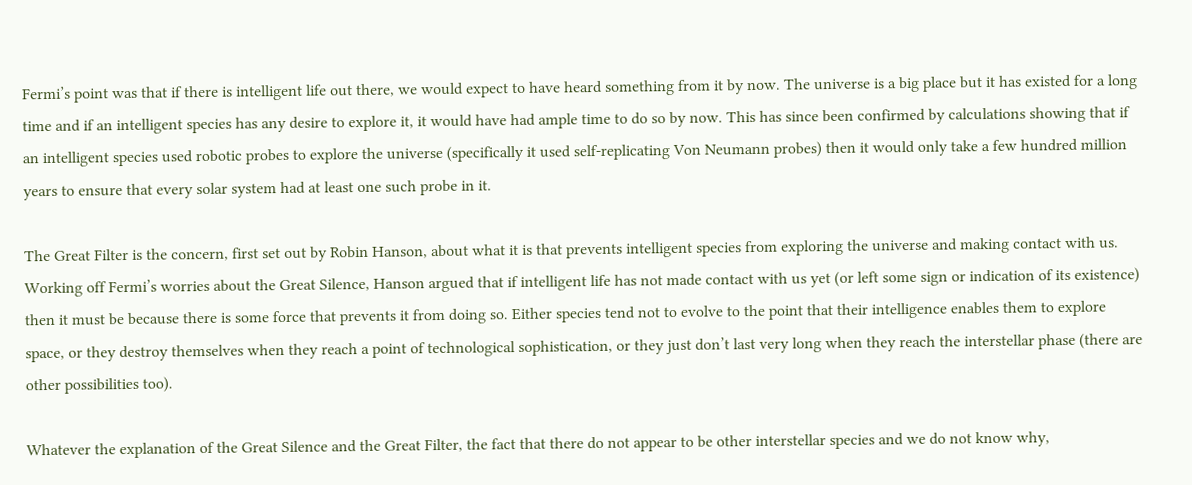Fermi’s point was that if there is intelligent life out there, we would expect to have heard something from it by now. The universe is a big place but it has existed for a long time and if an intelligent species has any desire to explore it, it would have had ample time to do so by now. This has since been confirmed by calculations showing that if an intelligent species used robotic probes to explore the universe (specifically it used self-replicating Von Neumann probes) then it would only take a few hundred million years to ensure that every solar system had at least one such probe in it.

The Great Filter is the concern, first set out by Robin Hanson, about what it is that prevents intelligent species from exploring the universe and making contact with us. Working off Fermi’s worries about the Great Silence, Hanson argued that if intelligent life has not made contact with us yet (or left some sign or indication of its existence) then it must be because there is some force that prevents it from doing so. Either species tend not to evolve to the point that their intelligence enables them to explore space, or they destroy themselves when they reach a point of technological sophistication, or they just don’t last very long when they reach the interstellar phase (there are other possibilities too).

Whatever the explanation of the Great Silence and the Great Filter, the fact that there do not appear to be other interstellar species and we do not know why,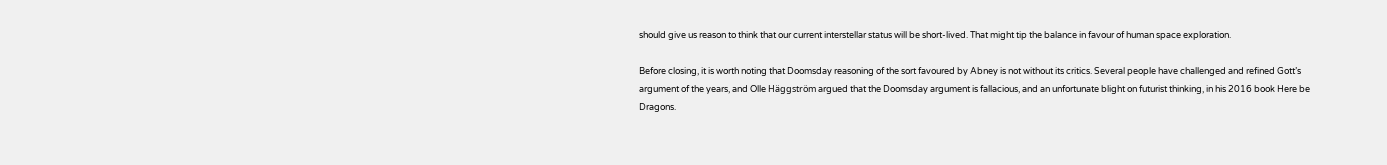should give us reason to think that our current interstellar status will be short-lived. That might tip the balance in favour of human space exploration.

Before closing, it is worth noting that Doomsday reasoning of the sort favoured by Abney is not without its critics. Several people have challenged and refined Gott’s argument of the years, and Olle Häggström argued that the Doomsday argument is fallacious, and an unfortunate blight on futurist thinking, in his 2016 book Here be Dragons.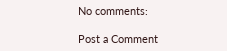No comments:

Post a Comment